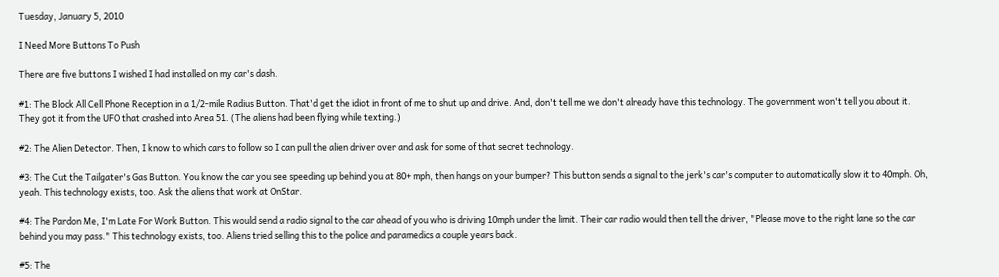Tuesday, January 5, 2010

I Need More Buttons To Push

There are five buttons I wished I had installed on my car's dash.

#1: The Block All Cell Phone Reception in a 1/2-mile Radius Button. That'd get the idiot in front of me to shut up and drive. And, don't tell me we don't already have this technology. The government won't tell you about it. They got it from the UFO that crashed into Area 51. (The aliens had been flying while texting.)

#2: The Alien Detector. Then, I know to which cars to follow so I can pull the alien driver over and ask for some of that secret technology.

#3: The Cut the Tailgater's Gas Button. You know the car you see speeding up behind you at 80+ mph, then hangs on your bumper? This button sends a signal to the jerk's car's computer to automatically slow it to 40mph. Oh, yeah. This technology exists, too. Ask the aliens that work at OnStar.

#4: The Pardon Me, I'm Late For Work Button. This would send a radio signal to the car ahead of you who is driving 10mph under the limit. Their car radio would then tell the driver, "Please move to the right lane so the car behind you may pass." This technology exists, too. Aliens tried selling this to the police and paramedics a couple years back.

#5: The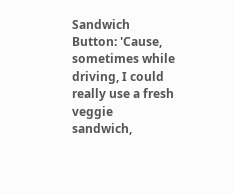Sandwich Button: 'Cause, sometimes while driving, I could really use a fresh veggie sandwich,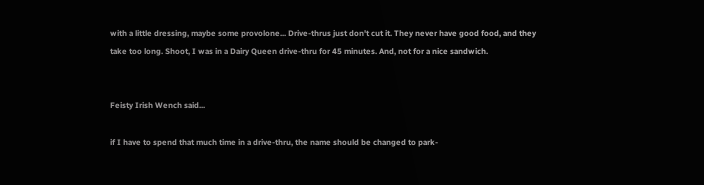with a little dressing, maybe some provolone... Drive-thrus just don't cut it. They never have good food, and they take too long. Shoot, I was in a Dairy Queen drive-thru for 45 minutes. And, not for a nice sandwich.


Feisty Irish Wench said...

if I have to spend that much time in a drive-thru, the name should be changed to park-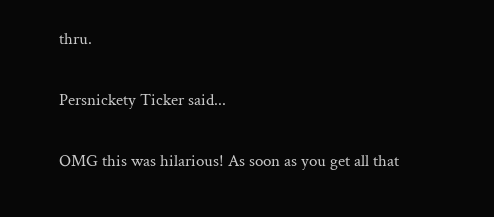thru.

Persnickety Ticker said...

OMG this was hilarious! As soon as you get all that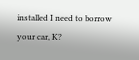installed I need to borrow your car, K?